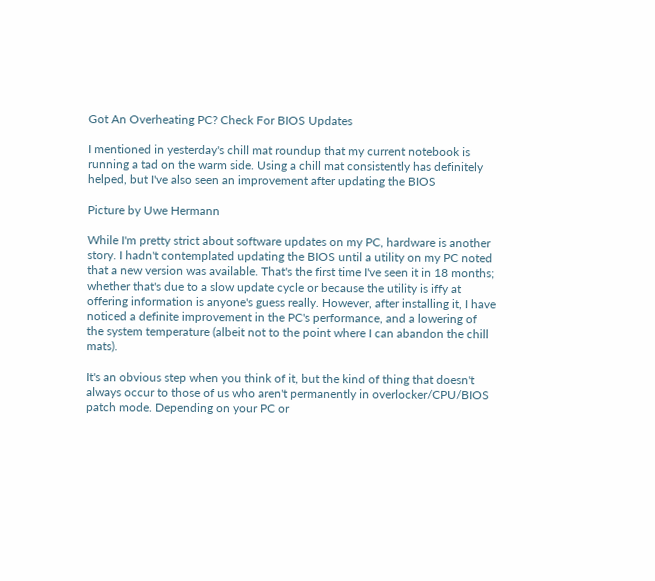Got An Overheating PC? Check For BIOS Updates

I mentioned in yesterday's chill mat roundup that my current notebook is running a tad on the warm side. Using a chill mat consistently has definitely helped, but I've also seen an improvement after updating the BIOS

Picture by Uwe Hermann

While I'm pretty strict about software updates on my PC, hardware is another story. I hadn't contemplated updating the BIOS until a utility on my PC noted that a new version was available. That's the first time I've seen it in 18 months; whether that's due to a slow update cycle or because the utility is iffy at offering information is anyone's guess really. However, after installing it, I have noticed a definite improvement in the PC's performance, and a lowering of the system temperature (albeit not to the point where I can abandon the chill mats).

It's an obvious step when you think of it, but the kind of thing that doesn't always occur to those of us who aren't permanently in overlocker/CPU/BIOS patch mode. Depending on your PC or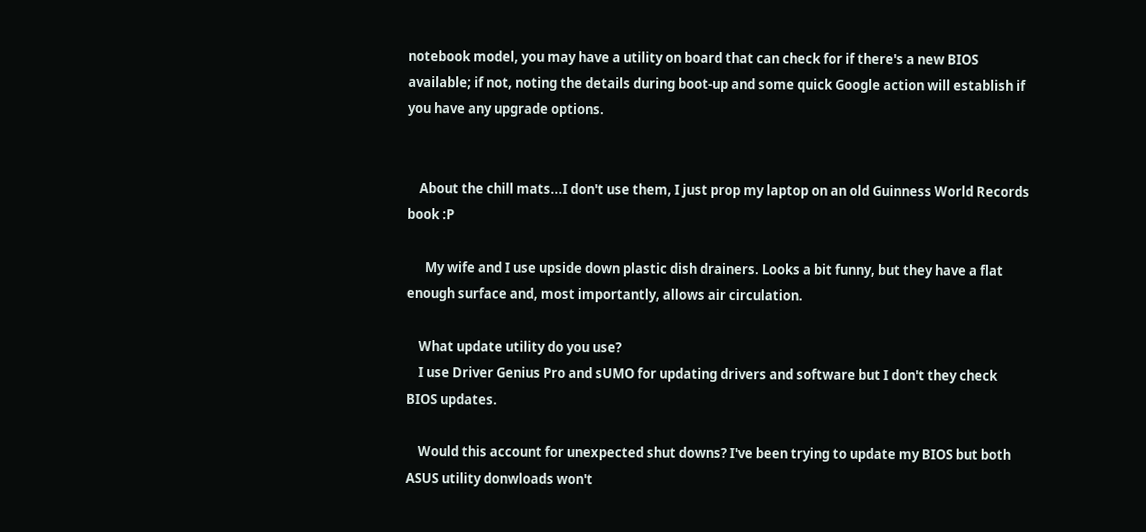notebook model, you may have a utility on board that can check for if there's a new BIOS available; if not, noting the details during boot-up and some quick Google action will establish if you have any upgrade options.


    About the chill mats...I don't use them, I just prop my laptop on an old Guinness World Records book :P

      My wife and I use upside down plastic dish drainers. Looks a bit funny, but they have a flat enough surface and, most importantly, allows air circulation.

    What update utility do you use?
    I use Driver Genius Pro and sUMO for updating drivers and software but I don't they check BIOS updates.

    Would this account for unexpected shut downs? I've been trying to update my BIOS but both ASUS utility donwloads won't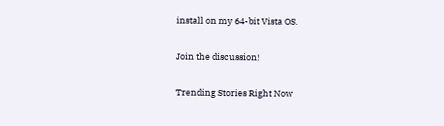install on my 64-bit Vista OS.

Join the discussion!

Trending Stories Right Now